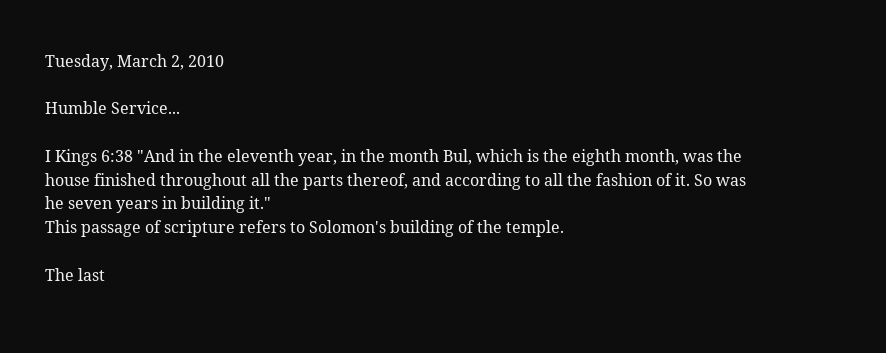Tuesday, March 2, 2010

Humble Service...

I Kings 6:38 "And in the eleventh year, in the month Bul, which is the eighth month, was the house finished throughout all the parts thereof, and according to all the fashion of it. So was he seven years in building it."
This passage of scripture refers to Solomon's building of the temple.

The last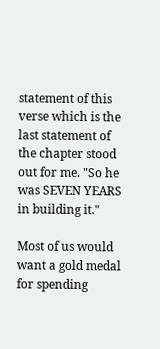statement of this verse which is the last statement of the chapter stood out for me. "So he was SEVEN YEARS in building it."

Most of us would want a gold medal for spending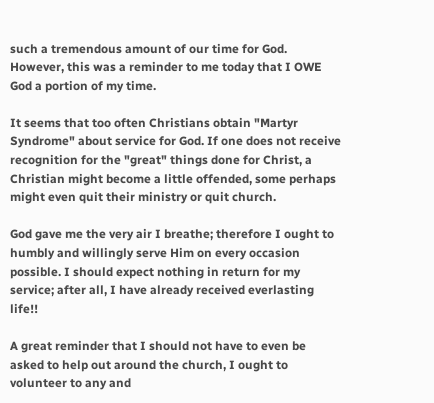such a tremendous amount of our time for God. However, this was a reminder to me today that I OWE God a portion of my time.

It seems that too often Christians obtain "Martyr Syndrome" about service for God. If one does not receive recognition for the "great" things done for Christ, a Christian might become a little offended, some perhaps might even quit their ministry or quit church.

God gave me the very air I breathe; therefore I ought to humbly and willingly serve Him on every occasion possible. I should expect nothing in return for my service; after all, I have already received everlasting life!!

A great reminder that I should not have to even be asked to help out around the church, I ought to volunteer to any and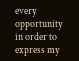every opportunity in order to express my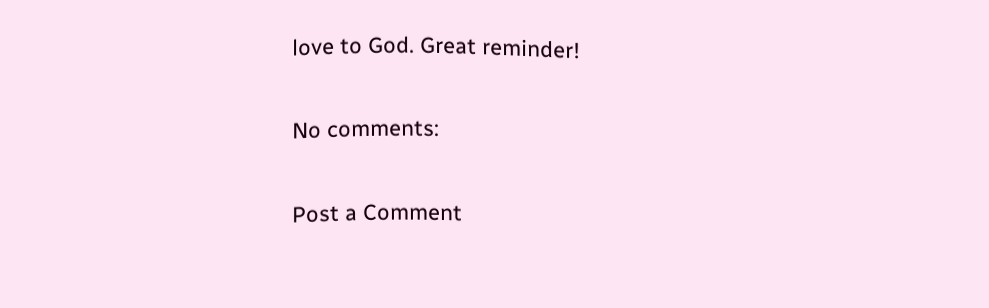love to God. Great reminder!

No comments:

Post a Comment